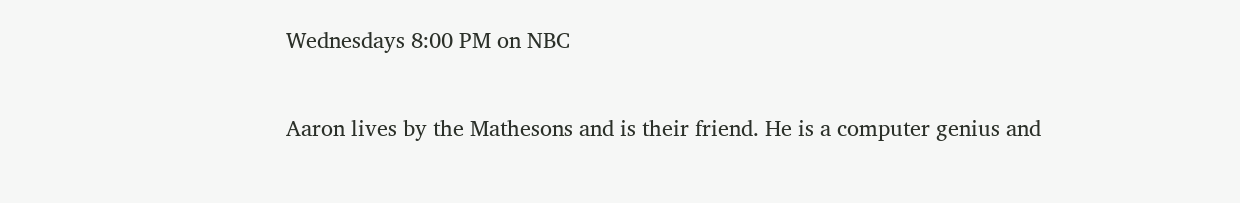Wednesdays 8:00 PM on NBC

Aaron lives by the Mathesons and is their friend. He is a computer genius and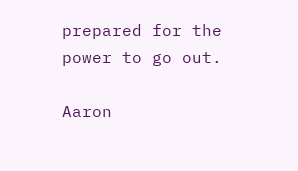prepared for the power to go out.

Aaron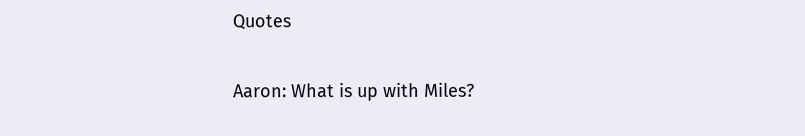Quotes

Aaron: What is up with Miles?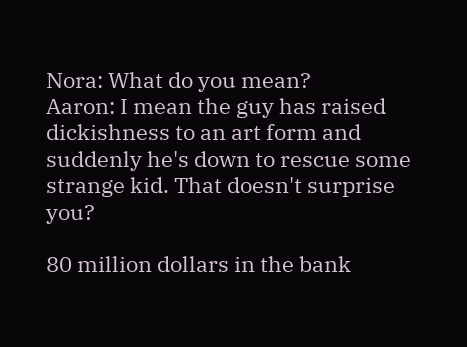Nora: What do you mean?
Aaron: I mean the guy has raised dickishness to an art form and suddenly he's down to rescue some strange kid. That doesn't surprise you?

80 million dollars in the bank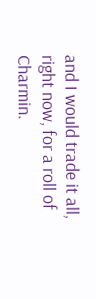and I would trade it all, right now, for a roll of Charmin.